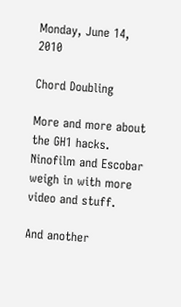Monday, June 14, 2010

Chord Doubling

More and more about the GH1 hacks. Ninofilm and Escobar weigh in with more video and stuff.

And another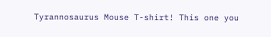Tyrannosaurus Mouse T-shirt! This one you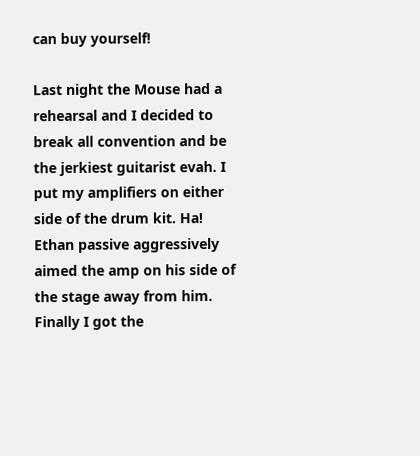can buy yourself!

Last night the Mouse had a rehearsal and I decided to break all convention and be the jerkiest guitarist evah. I put my amplifiers on either side of the drum kit. Ha! Ethan passive aggressively aimed the amp on his side of the stage away from him. Finally I got the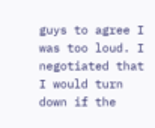guys to agree I was too loud. I negotiated that I would turn down if the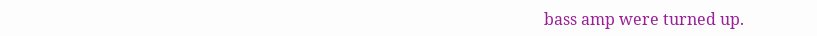bass amp were turned up.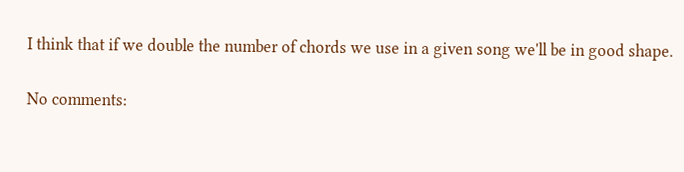I think that if we double the number of chords we use in a given song we'll be in good shape.

No comments: